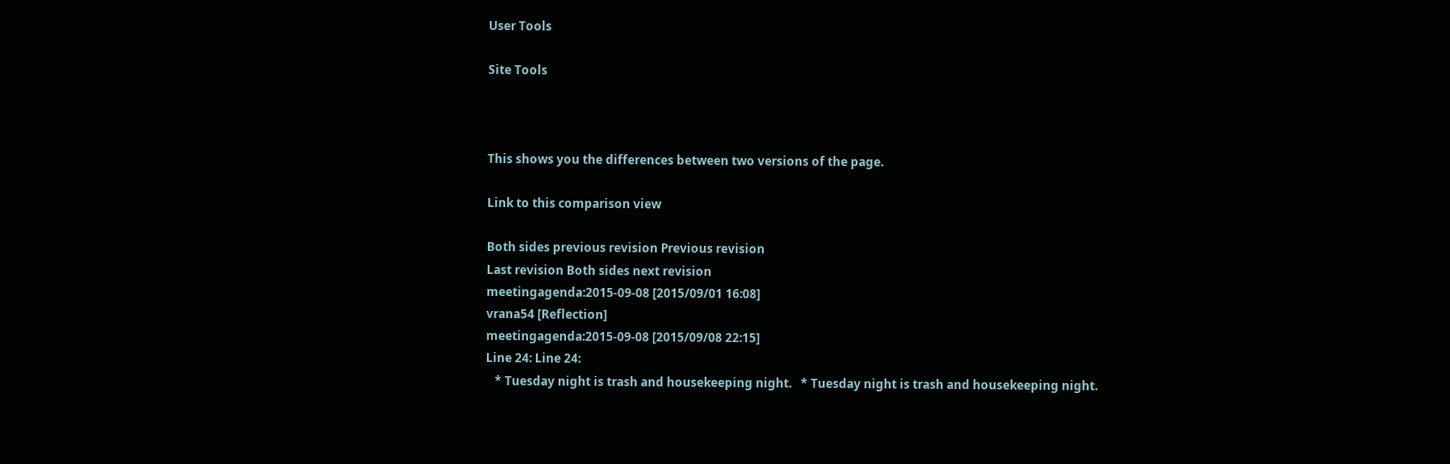User Tools

Site Tools



This shows you the differences between two versions of the page.

Link to this comparison view

Both sides previous revision Previous revision
Last revision Both sides next revision
meetingagenda:2015-09-08 [2015/09/01 16:08]
vrana54 [Reflection]
meetingagenda:2015-09-08 [2015/09/08 22:15]
Line 24: Line 24:
   * Tuesday night is trash and housekeeping night.   * Tuesday night is trash and housekeeping night.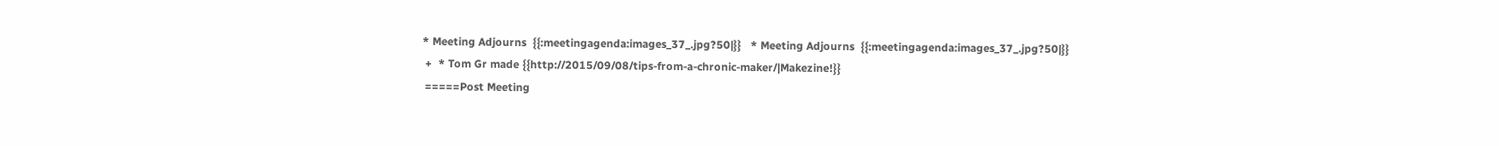* Meeting Adjourns  {{:meetingagenda:images_37_.jpg?50|}}   * Meeting Adjourns  {{:meetingagenda:images_37_.jpg?50|}}
 +  * Tom Gr made {{http://2015/09/08/tips-from-a-chronic-maker/|Makezine!}}
 =====Post Meeting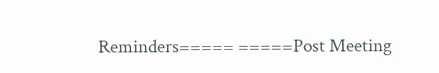Reminders===== =====Post Meeting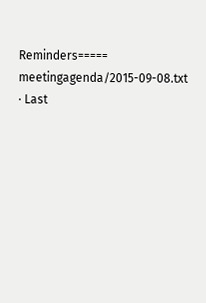Reminders=====
meetingagenda/2015-09-08.txt · Last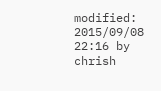modified: 2015/09/08 22:16 by chrish